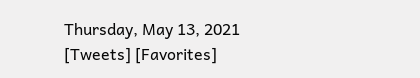Thursday, May 13, 2021 [Tweets] [Favorites]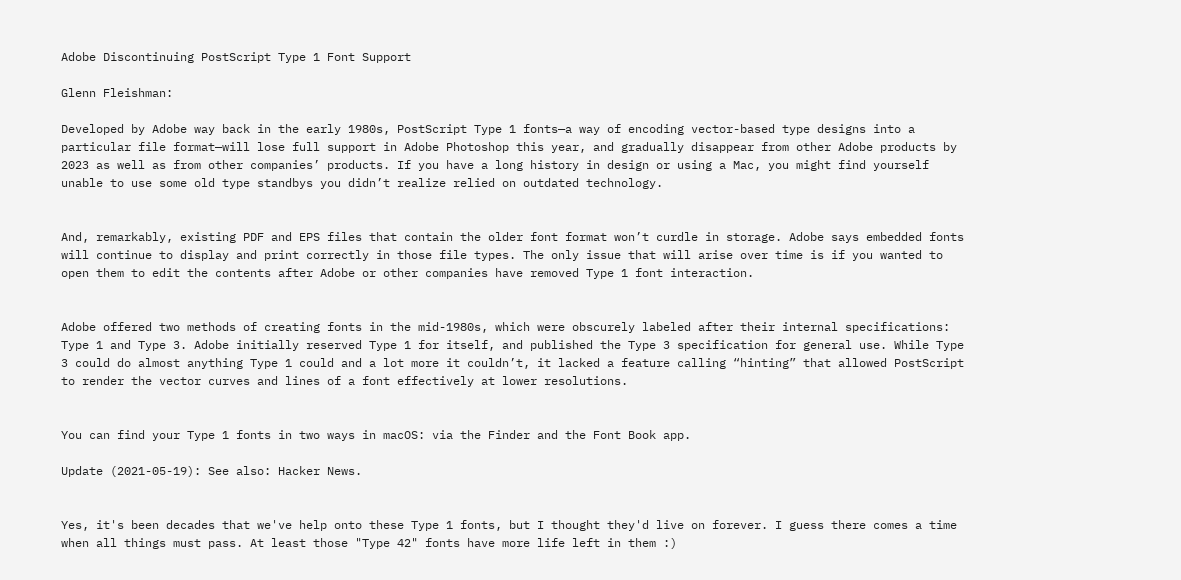Adobe Discontinuing PostScript Type 1 Font Support

Glenn Fleishman:

Developed by Adobe way back in the early 1980s, PostScript Type 1 fonts—a way of encoding vector-based type designs into a particular file format—will lose full support in Adobe Photoshop this year, and gradually disappear from other Adobe products by 2023 as well as from other companies’ products. If you have a long history in design or using a Mac, you might find yourself unable to use some old type standbys you didn’t realize relied on outdated technology.


And, remarkably, existing PDF and EPS files that contain the older font format won’t curdle in storage. Adobe says embedded fonts will continue to display and print correctly in those file types. The only issue that will arise over time is if you wanted to open them to edit the contents after Adobe or other companies have removed Type 1 font interaction.


Adobe offered two methods of creating fonts in the mid-1980s, which were obscurely labeled after their internal specifications: Type 1 and Type 3. Adobe initially reserved Type 1 for itself, and published the Type 3 specification for general use. While Type 3 could do almost anything Type 1 could and a lot more it couldn’t, it lacked a feature calling “hinting” that allowed PostScript to render the vector curves and lines of a font effectively at lower resolutions.


You can find your Type 1 fonts in two ways in macOS: via the Finder and the Font Book app.

Update (2021-05-19): See also: Hacker News.


Yes, it's been decades that we've help onto these Type 1 fonts, but I thought they'd live on forever. I guess there comes a time when all things must pass. At least those "Type 42" fonts have more life left in them :)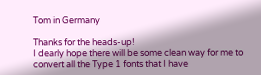Tom in Germany

Thanks for the heads-up!
I dearly hope there will be some clean way for me to convert all the Type 1 fonts that I have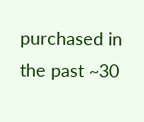purchased in the past ~30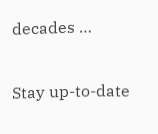decades …

Stay up-to-date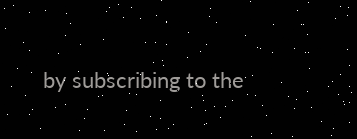by subscribing to the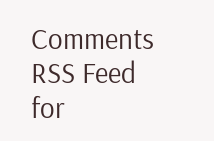Comments RSS Feed for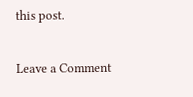this post.

Leave a Comment